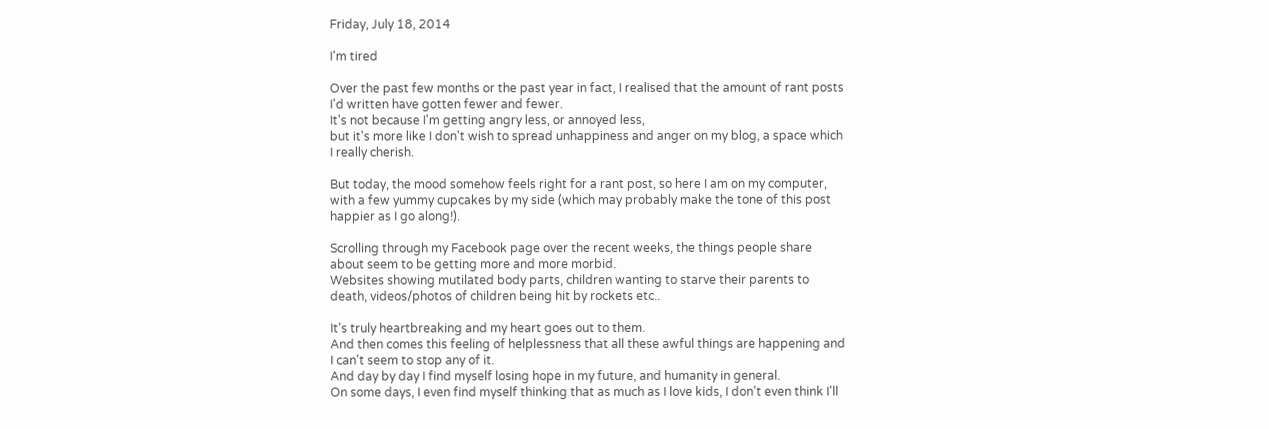Friday, July 18, 2014

I'm tired

Over the past few months or the past year in fact, I realised that the amount of rant posts I'd written have gotten fewer and fewer.
It's not because I'm getting angry less, or annoyed less,
but it's more like I don't wish to spread unhappiness and anger on my blog, a space which I really cherish.

But today, the mood somehow feels right for a rant post, so here I am on my computer, with a few yummy cupcakes by my side (which may probably make the tone of this post happier as I go along!).

Scrolling through my Facebook page over the recent weeks, the things people share about seem to be getting more and more morbid.
Websites showing mutilated body parts, children wanting to starve their parents to death, videos/photos of children being hit by rockets etc..

It's truly heartbreaking and my heart goes out to them.
And then comes this feeling of helplessness that all these awful things are happening and I can't seem to stop any of it.
And day by day I find myself losing hope in my future, and humanity in general.
On some days, I even find myself thinking that as much as I love kids, I don't even think I'll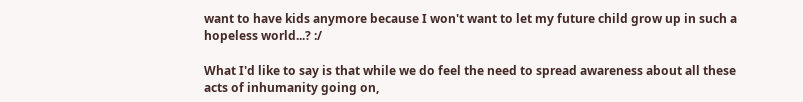want to have kids anymore because I won't want to let my future child grow up in such a hopeless world...? :/

What I'd like to say is that while we do feel the need to spread awareness about all these acts of inhumanity going on,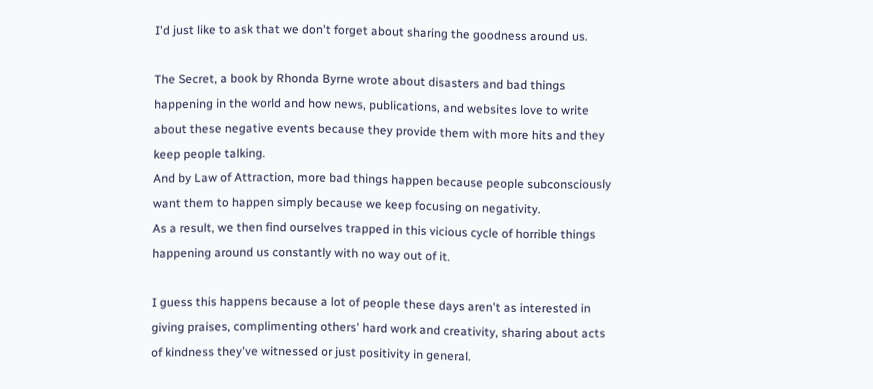I'd just like to ask that we don't forget about sharing the goodness around us.

The Secret, a book by Rhonda Byrne wrote about disasters and bad things happening in the world and how news, publications, and websites love to write about these negative events because they provide them with more hits and they keep people talking.
And by Law of Attraction, more bad things happen because people subconsciously want them to happen simply because we keep focusing on negativity.
As a result, we then find ourselves trapped in this vicious cycle of horrible things happening around us constantly with no way out of it.

I guess this happens because a lot of people these days aren't as interested in giving praises, complimenting others' hard work and creativity, sharing about acts of kindness they've witnessed or just positivity in general.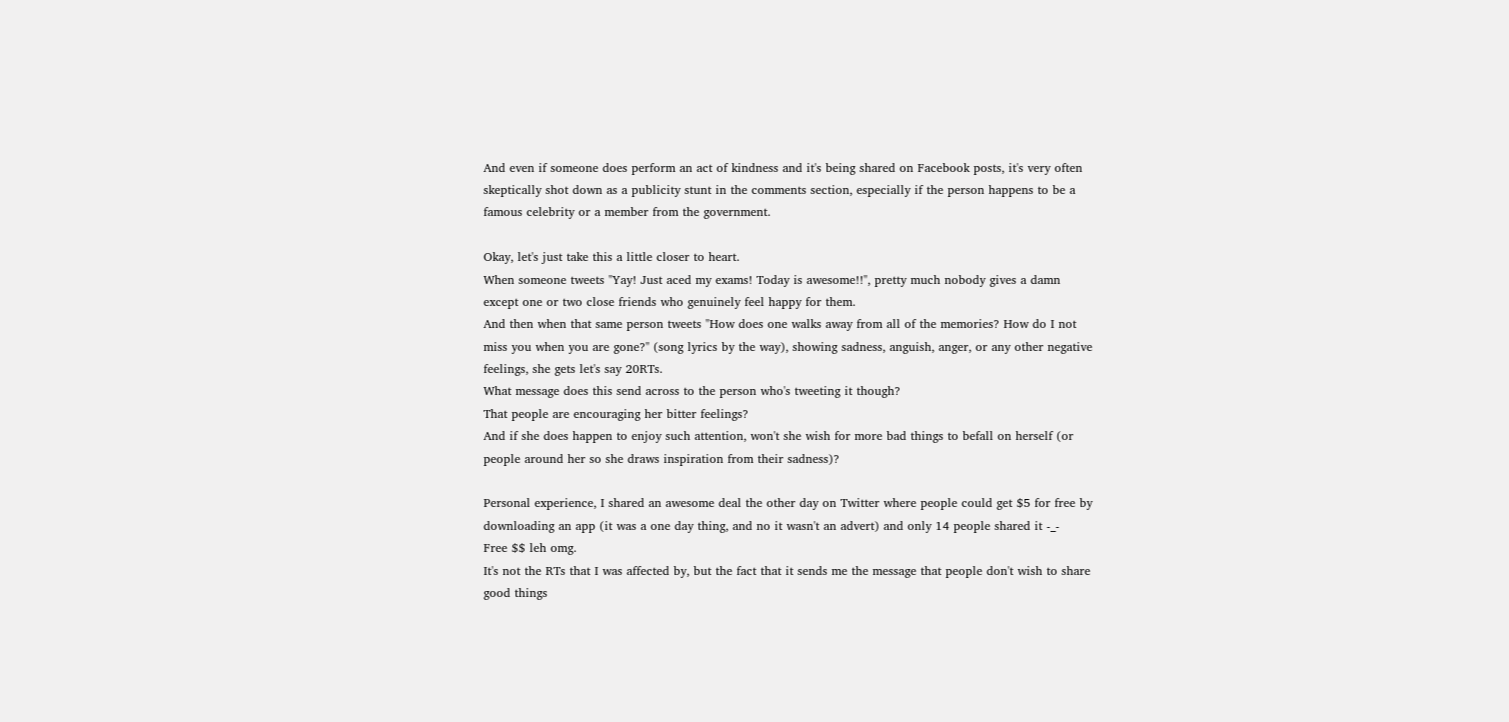And even if someone does perform an act of kindness and it's being shared on Facebook posts, it's very often skeptically shot down as a publicity stunt in the comments section, especially if the person happens to be a famous celebrity or a member from the government.

Okay, let's just take this a little closer to heart.
When someone tweets "Yay! Just aced my exams! Today is awesome!!", pretty much nobody gives a damn except one or two close friends who genuinely feel happy for them.
And then when that same person tweets "How does one walks away from all of the memories? How do I not miss you when you are gone?" (song lyrics by the way), showing sadness, anguish, anger, or any other negative feelings, she gets let's say 20RTs.
What message does this send across to the person who's tweeting it though?
That people are encouraging her bitter feelings?
And if she does happen to enjoy such attention, won't she wish for more bad things to befall on herself (or people around her so she draws inspiration from their sadness)?

Personal experience, I shared an awesome deal the other day on Twitter where people could get $5 for free by downloading an app (it was a one day thing, and no it wasn't an advert) and only 14 people shared it -_-
Free $$ leh omg.
It's not the RTs that I was affected by, but the fact that it sends me the message that people don't wish to share good things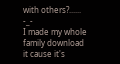with others?...... -_-
I made my whole family download it cause it's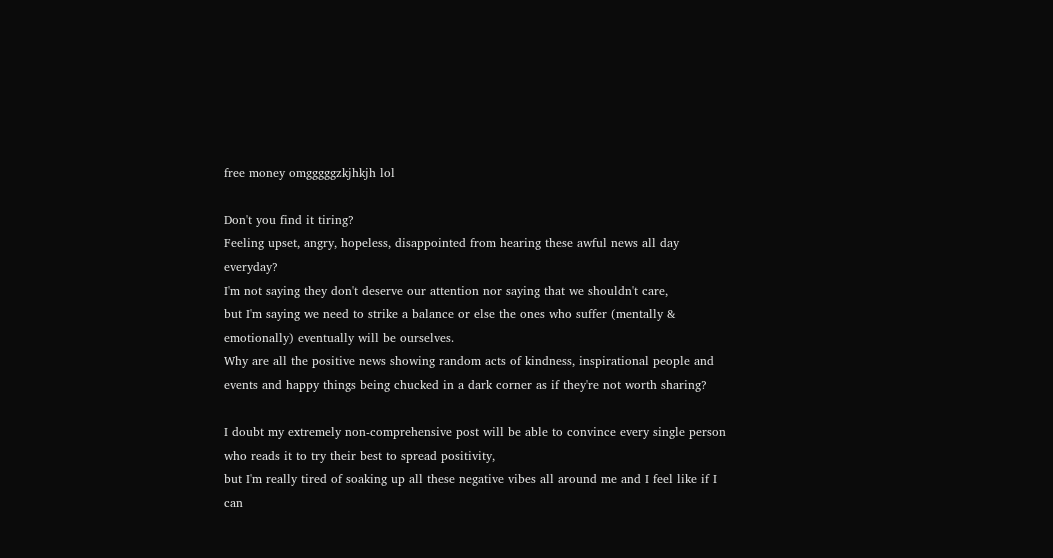free money omgggggzkjhkjh lol

Don't you find it tiring?
Feeling upset, angry, hopeless, disappointed from hearing these awful news all day everyday?
I'm not saying they don't deserve our attention nor saying that we shouldn't care,
but I'm saying we need to strike a balance or else the ones who suffer (mentally & emotionally) eventually will be ourselves.
Why are all the positive news showing random acts of kindness, inspirational people and events and happy things being chucked in a dark corner as if they're not worth sharing?

I doubt my extremely non-comprehensive post will be able to convince every single person who reads it to try their best to spread positivity,
but I'm really tired of soaking up all these negative vibes all around me and I feel like if I can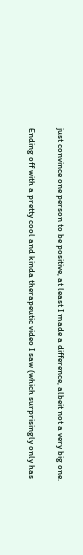just convince one person to be positive, at least I made a difference, albeit not a very big one.

Ending off with a pretty cool and kinda therapeutic video I saw (which surprisingly only has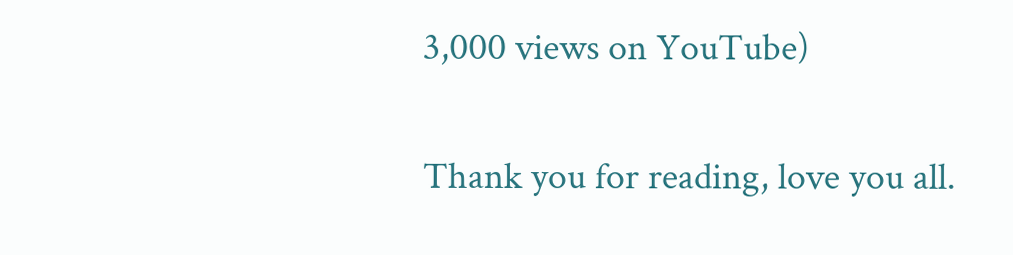3,000 views on YouTube)

Thank you for reading, love you all.